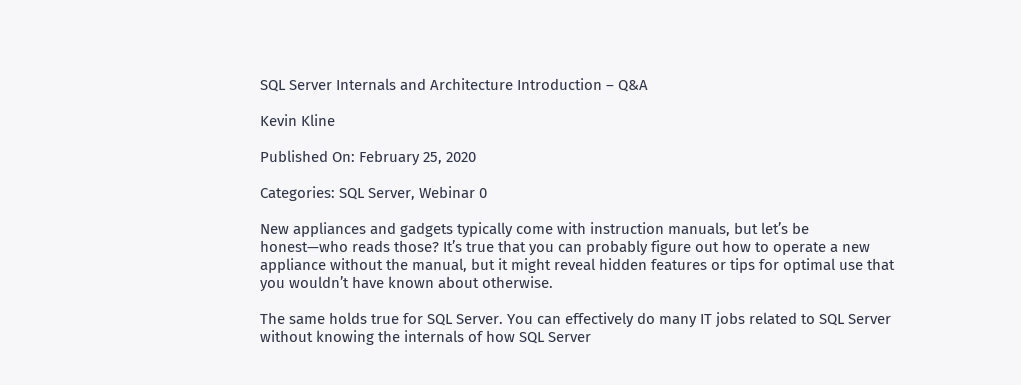SQL Server Internals and Architecture Introduction – Q&A

Kevin Kline

Published On: February 25, 2020

Categories: SQL Server, Webinar 0

New appliances and gadgets typically come with instruction manuals, but let’s be honest—who reads those? It’s true that you can probably figure out how to operate a new appliance without the manual, but it might reveal hidden features or tips for optimal use that you wouldn’t have known about otherwise.

The same holds true for SQL Server. You can effectively do many IT jobs related to SQL Server without knowing the internals of how SQL Server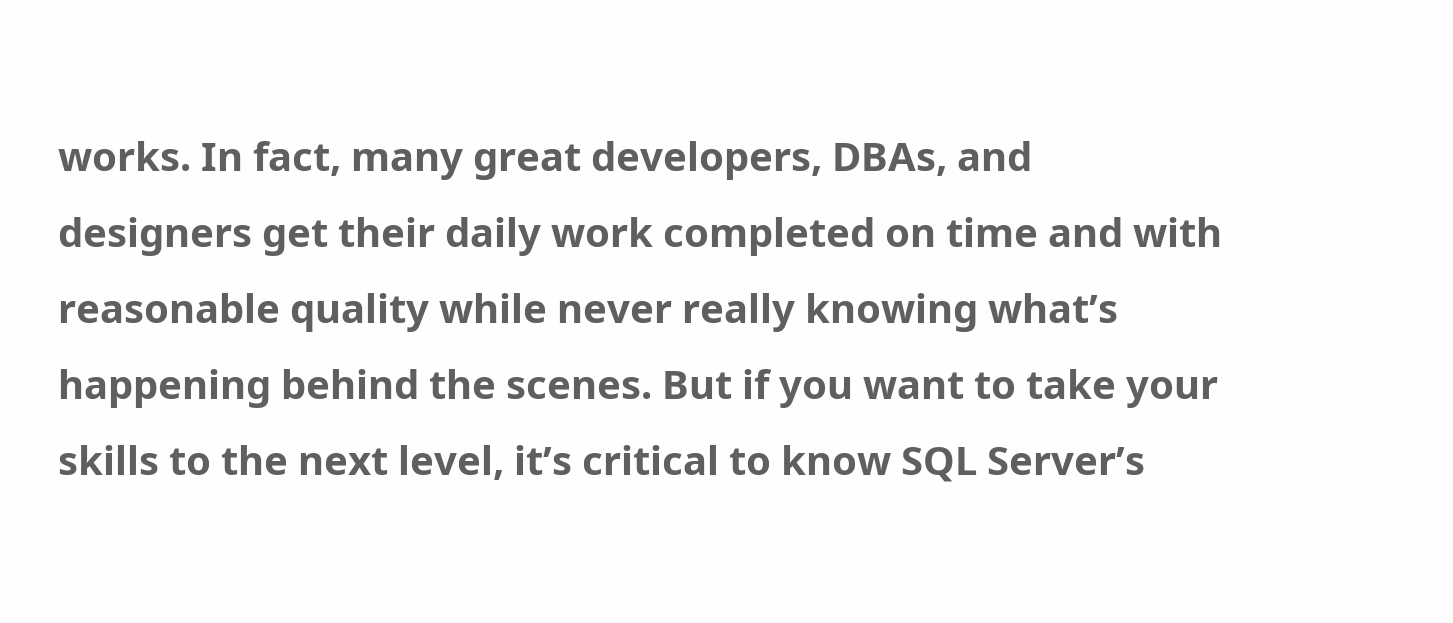works. In fact, many great developers, DBAs, and designers get their daily work completed on time and with reasonable quality while never really knowing what’s happening behind the scenes. But if you want to take your skills to the next level, it’s critical to know SQL Server’s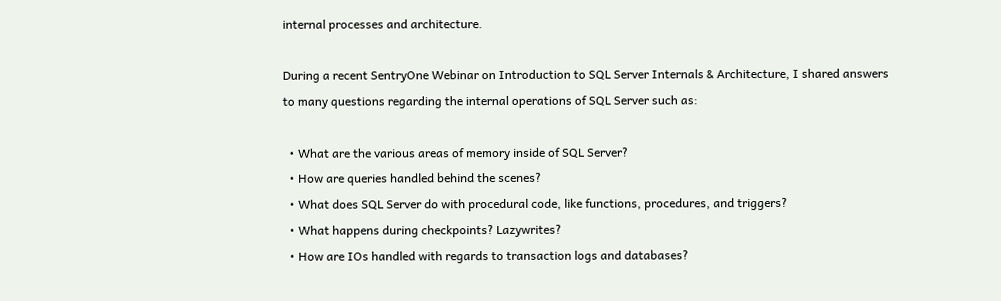internal processes and architecture.

During a recent SentryOne Webinar on Introduction to SQL Server Internals & Architecture, I shared answers to many questions regarding the internal operations of SQL Server such as:

  • What are the various areas of memory inside of SQL Server?
  • How are queries handled behind the scenes?
  • What does SQL Server do with procedural code, like functions, procedures, and triggers?
  • What happens during checkpoints? Lazywrites?
  • How are IOs handled with regards to transaction logs and databases?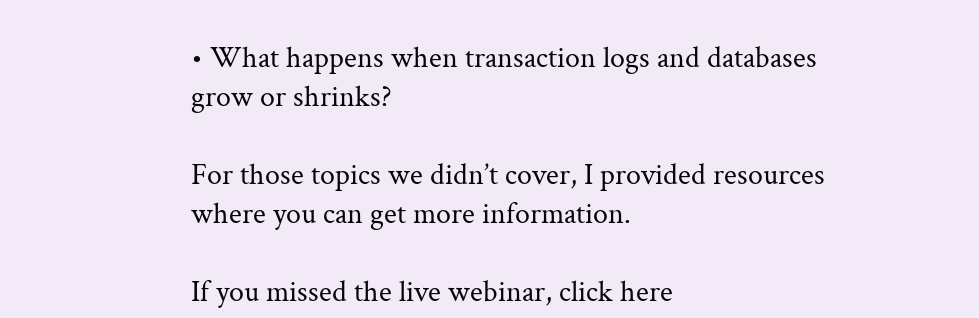• What happens when transaction logs and databases grow or shrinks?

For those topics we didn’t cover, I provided resources where you can get more information.

If you missed the live webinar, click here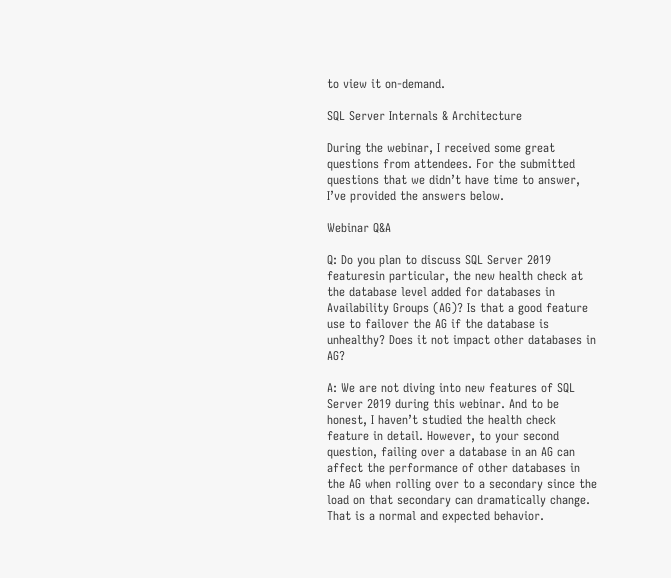to view it on-demand.

SQL Server Internals & Architecture

During the webinar, I received some great questions from attendees. For the submitted questions that we didn’t have time to answer, I’ve provided the answers below.

Webinar Q&A

Q: Do you plan to discuss SQL Server 2019 featuresin particular, the new health check at the database level added for databases in Availability Groups (AG)? Is that a good feature use to failover the AG if the database is unhealthy? Does it not impact other databases in AG?

A: We are not diving into new features of SQL Server 2019 during this webinar. And to be honest, I haven’t studied the health check feature in detail. However, to your second question, failing over a database in an AG can affect the performance of other databases in the AG when rolling over to a secondary since the load on that secondary can dramatically change. That is a normal and expected behavior.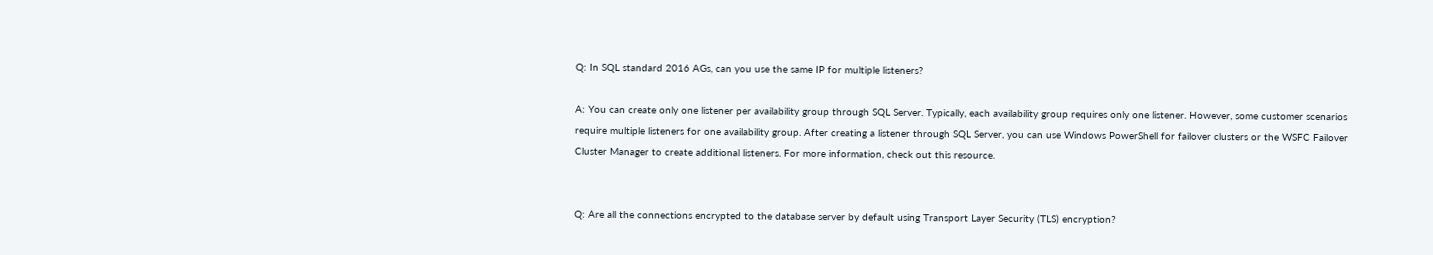Q: In SQL standard 2016 AGs, can you use the same IP for multiple listeners?

A: You can create only one listener per availability group through SQL Server. Typically, each availability group requires only one listener. However, some customer scenarios require multiple listeners for one availability group. After creating a listener through SQL Server, you can use Windows PowerShell for failover clusters or the WSFC Failover Cluster Manager to create additional listeners. For more information, check out this resource.


Q: Are all the connections encrypted to the database server by default using Transport Layer Security (TLS) encryption?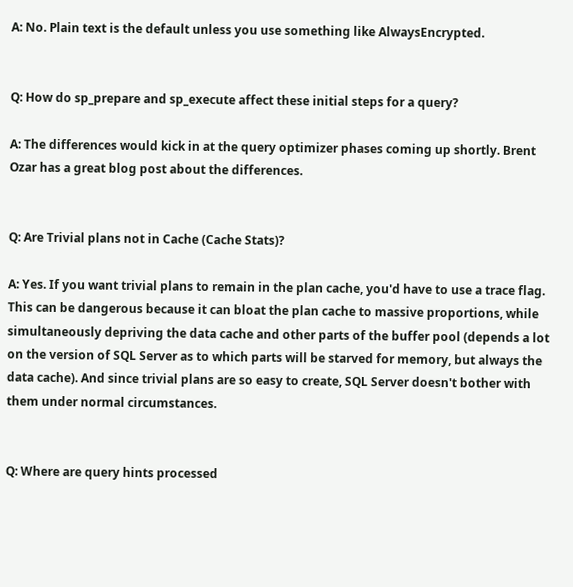A: No. Plain text is the default unless you use something like AlwaysEncrypted.


Q: How do sp_prepare and sp_execute affect these initial steps for a query?

A: The differences would kick in at the query optimizer phases coming up shortly. Brent Ozar has a great blog post about the differences.


Q: Are Trivial plans not in Cache (Cache Stats)?

A: Yes. If you want trivial plans to remain in the plan cache, you'd have to use a trace flag. This can be dangerous because it can bloat the plan cache to massive proportions, while simultaneously depriving the data cache and other parts of the buffer pool (depends a lot on the version of SQL Server as to which parts will be starved for memory, but always the data cache). And since trivial plans are so easy to create, SQL Server doesn't bother with them under normal circumstances.


Q: Where are query hints processed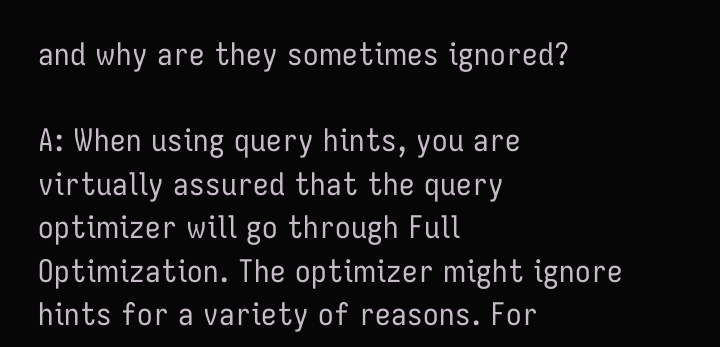and why are they sometimes ignored?

A: When using query hints, you are virtually assured that the query optimizer will go through Full Optimization. The optimizer might ignore hints for a variety of reasons. For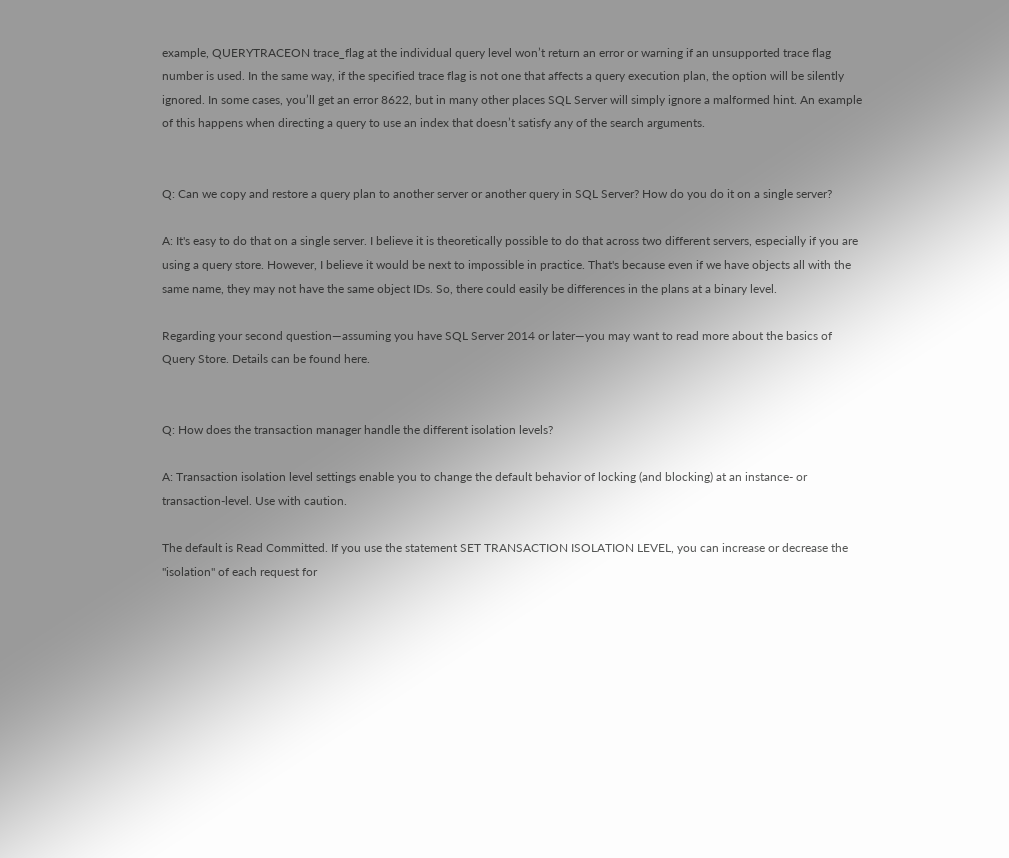example, QUERYTRACEON trace_flag at the individual query level won’t return an error or warning if an unsupported trace flag number is used. In the same way, if the specified trace flag is not one that affects a query execution plan, the option will be silently ignored. In some cases, you’ll get an error 8622, but in many other places SQL Server will simply ignore a malformed hint. An example of this happens when directing a query to use an index that doesn’t satisfy any of the search arguments.


Q: Can we copy and restore a query plan to another server or another query in SQL Server? How do you do it on a single server?

A: It's easy to do that on a single server. I believe it is theoretically possible to do that across two different servers, especially if you are using a query store. However, I believe it would be next to impossible in practice. That's because even if we have objects all with the same name, they may not have the same object IDs. So, there could easily be differences in the plans at a binary level.

Regarding your second question—assuming you have SQL Server 2014 or later—you may want to read more about the basics of Query Store. Details can be found here.


Q: How does the transaction manager handle the different isolation levels?

A: Transaction isolation level settings enable you to change the default behavior of locking (and blocking) at an instance- or transaction-level. Use with caution.

The default is Read Committed. If you use the statement SET TRANSACTION ISOLATION LEVEL, you can increase or decrease the "isolation" of each request for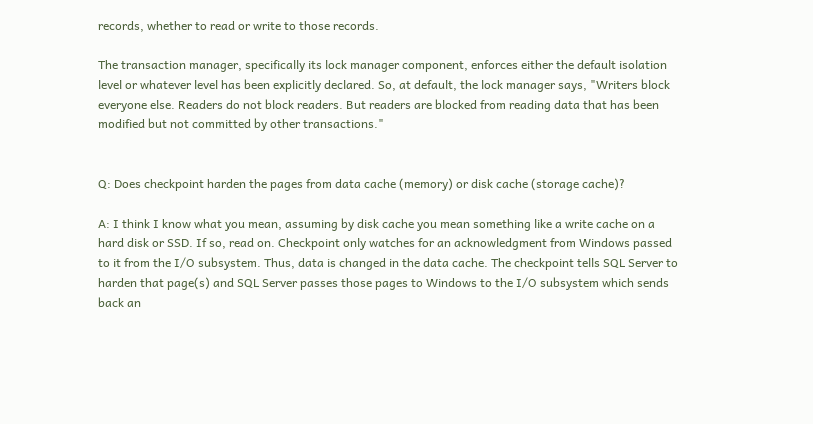records, whether to read or write to those records.

The transaction manager, specifically its lock manager component, enforces either the default isolation level or whatever level has been explicitly declared. So, at default, the lock manager says, "Writers block everyone else. Readers do not block readers. But readers are blocked from reading data that has been modified but not committed by other transactions."


Q: Does checkpoint harden the pages from data cache (memory) or disk cache (storage cache)?

A: I think I know what you mean, assuming by disk cache you mean something like a write cache on a hard disk or SSD. If so, read on. Checkpoint only watches for an acknowledgment from Windows passed to it from the I/O subsystem. Thus, data is changed in the data cache. The checkpoint tells SQL Server to harden that page(s) and SQL Server passes those pages to Windows to the I/O subsystem which sends back an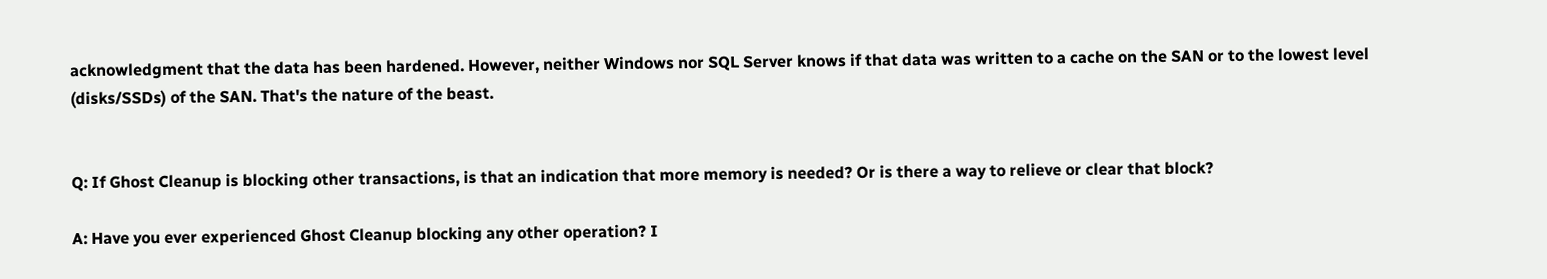acknowledgment that the data has been hardened. However, neither Windows nor SQL Server knows if that data was written to a cache on the SAN or to the lowest level (disks/SSDs) of the SAN. That's the nature of the beast.


Q: If Ghost Cleanup is blocking other transactions, is that an indication that more memory is needed? Or is there a way to relieve or clear that block?

A: Have you ever experienced Ghost Cleanup blocking any other operation? I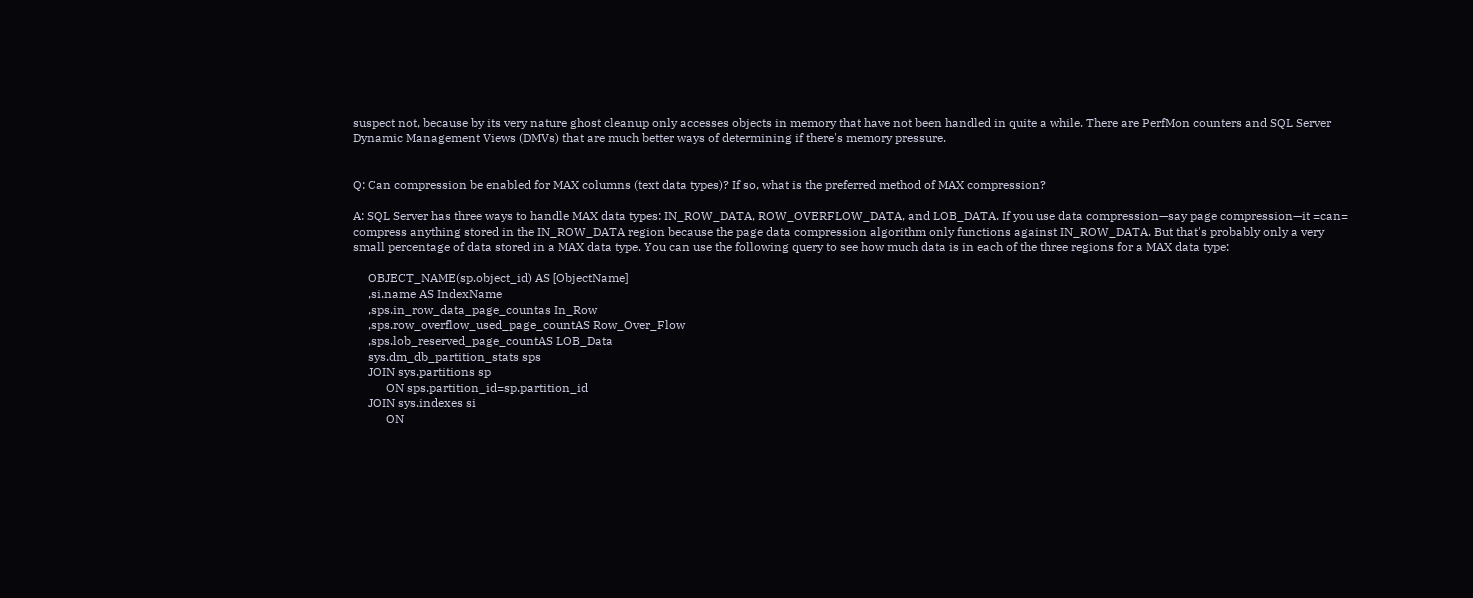suspect not, because by its very nature ghost cleanup only accesses objects in memory that have not been handled in quite a while. There are PerfMon counters and SQL Server Dynamic Management Views (DMVs) that are much better ways of determining if there's memory pressure.


Q: Can compression be enabled for MAX columns (text data types)? If so, what is the preferred method of MAX compression?

A: SQL Server has three ways to handle MAX data types: IN_ROW_DATA, ROW_OVERFLOW_DATA, and LOB_DATA. If you use data compression—say page compression—it =can= compress anything stored in the IN_ROW_DATA region because the page data compression algorithm only functions against IN_ROW_DATA. But that's probably only a very small percentage of data stored in a MAX data type. You can use the following query to see how much data is in each of the three regions for a MAX data type:

     OBJECT_NAME(sp.object_id) AS [ObjectName]
     ,si.name AS IndexName
     ,sps.in_row_data_page_countas In_Row
     ,sps.row_overflow_used_page_countAS Row_Over_Flow
     ,sps.lob_reserved_page_countAS LOB_Data
     sys.dm_db_partition_stats sps
     JOIN sys.partitions sp
           ON sps.partition_id=sp.partition_id
     JOIN sys.indexes si
           ON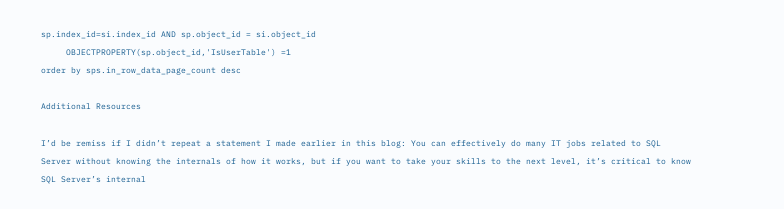sp.index_id=si.index_id AND sp.object_id = si.object_id
     OBJECTPROPERTY(sp.object_id,'IsUserTable') =1
order by sps.in_row_data_page_count desc

Additional Resources

I’d be remiss if I didn’t repeat a statement I made earlier in this blog: You can effectively do many IT jobs related to SQL Server without knowing the internals of how it works, but if you want to take your skills to the next level, it’s critical to know SQL Server’s internal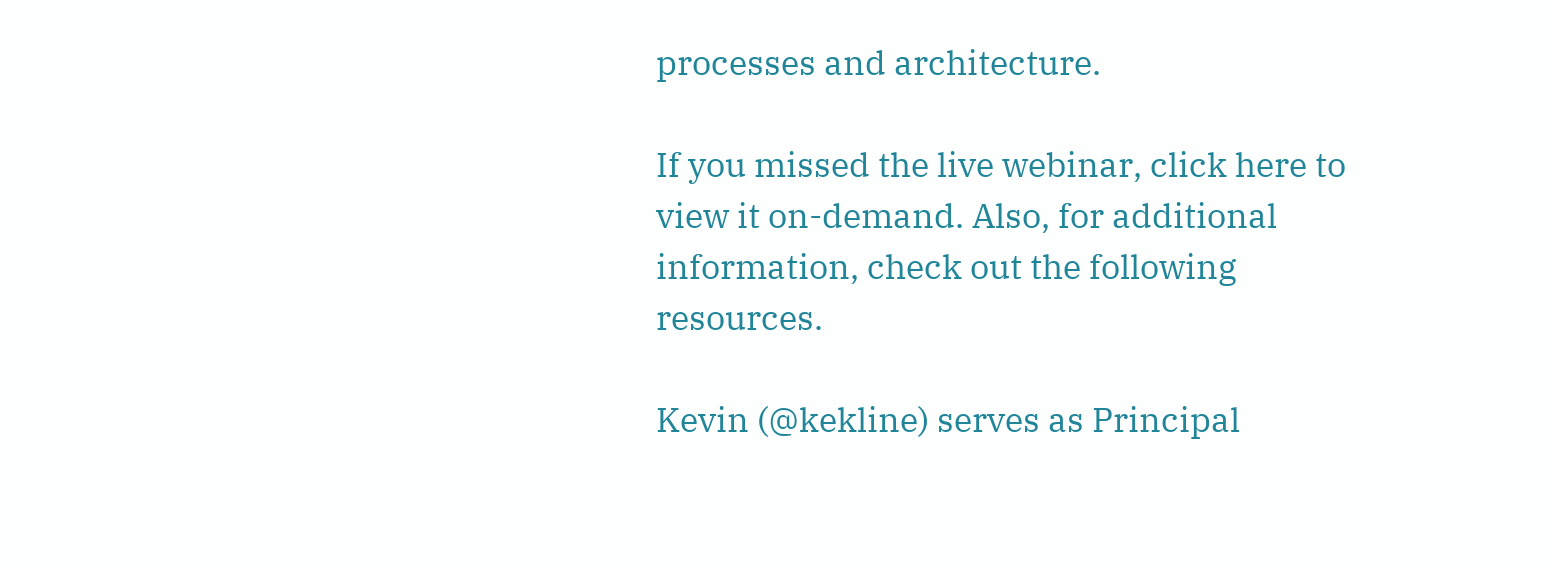processes and architecture.

If you missed the live webinar, click here to view it on-demand. Also, for additional information, check out the following resources.

Kevin (@kekline) serves as Principal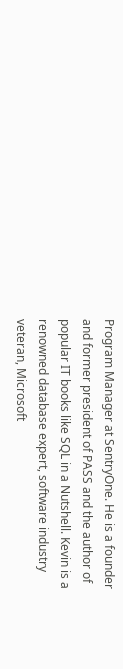Program Manager at SentryOne. He is a founder and former president of PASS and the author of popular IT books like SQL in a Nutshell. Kevin is a renowned database expert, software industry veteran, Microsoft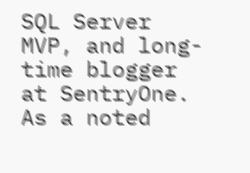SQL Server MVP, and long-time blogger at SentryOne. As a noted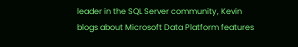leader in the SQL Server community, Kevin blogs about Microsoft Data Platform features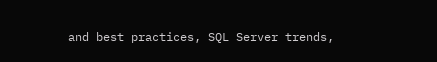and best practices, SQL Server trends,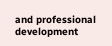and professional development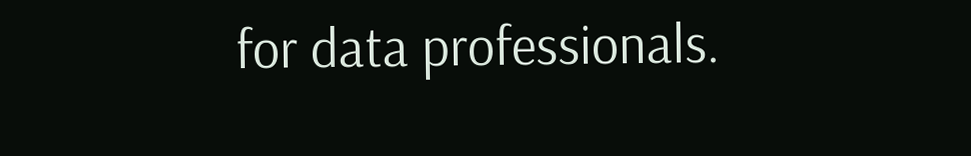for data professionals.